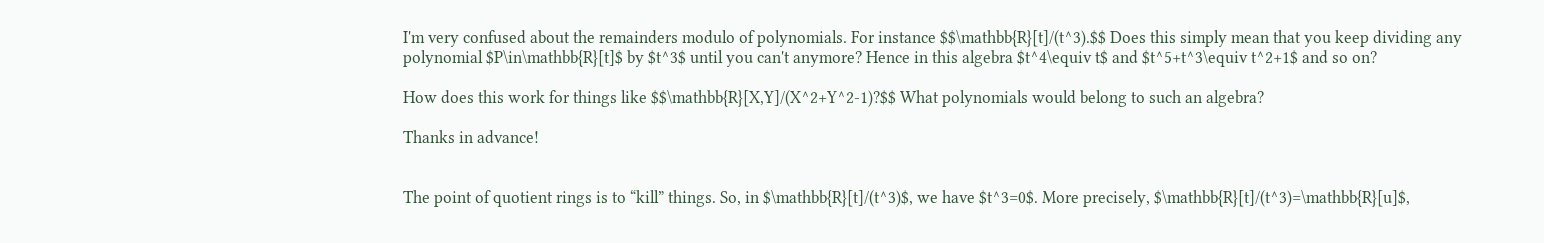I'm very confused about the remainders modulo of polynomials. For instance $$\mathbb{R}[t]/(t^3).$$ Does this simply mean that you keep dividing any polynomial $P\in\mathbb{R}[t]$ by $t^3$ until you can't anymore? Hence in this algebra $t^4\equiv t$ and $t^5+t^3\equiv t^2+1$ and so on?

How does this work for things like $$\mathbb{R}[X,Y]/(X^2+Y^2-1)?$$ What polynomials would belong to such an algebra?

Thanks in advance!


The point of quotient rings is to “kill” things. So, in $\mathbb{R}[t]/(t^3)$, we have $t^3=0$. More precisely, $\mathbb{R}[t]/(t^3)=\mathbb{R}[u]$,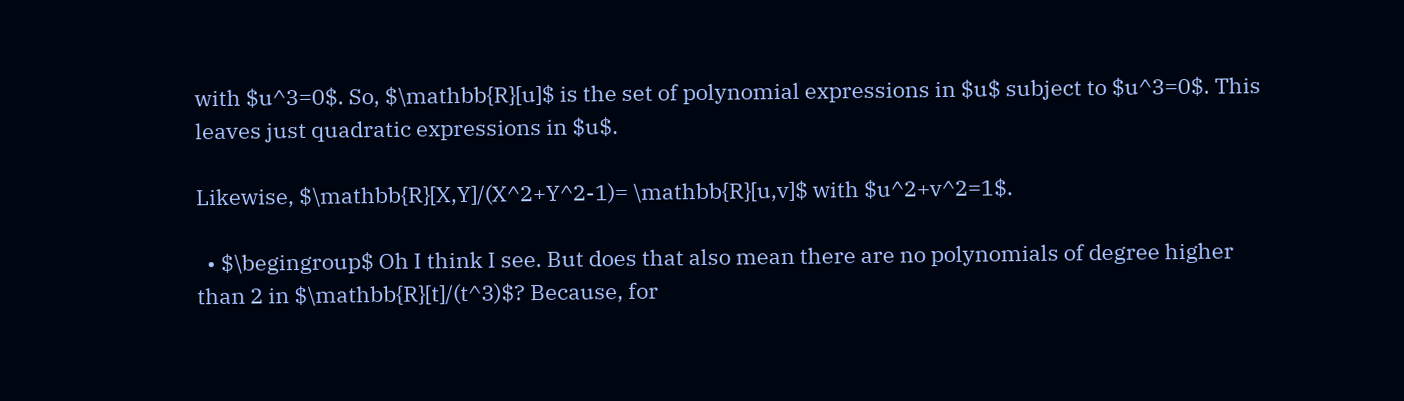with $u^3=0$. So, $\mathbb{R}[u]$ is the set of polynomial expressions in $u$ subject to $u^3=0$. This leaves just quadratic expressions in $u$.

Likewise, $\mathbb{R}[X,Y]/(X^2+Y^2-1)= \mathbb{R}[u,v]$ with $u^2+v^2=1$.

  • $\begingroup$ Oh I think I see. But does that also mean there are no polynomials of degree higher than 2 in $\mathbb{R}[t]/(t^3)$? Because, for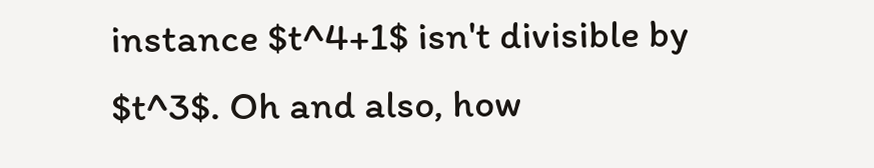instance $t^4+1$ isn't divisible by $t^3$. Oh and also, how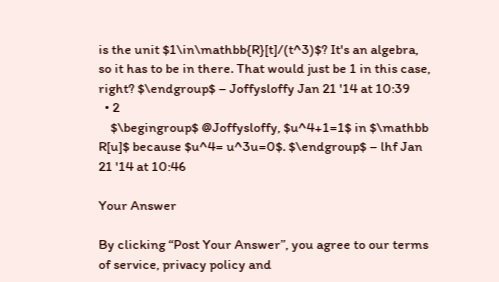is the unit $1\in\mathbb{R}[t]/(t^3)$? It's an algebra, so it has to be in there. That would just be 1 in this case, right? $\endgroup$ – Joffysloffy Jan 21 '14 at 10:39
  • 2
    $\begingroup$ @Joffysloffy, $u^4+1=1$ in $\mathbb R[u]$ because $u^4= u^3u=0$. $\endgroup$ – lhf Jan 21 '14 at 10:46

Your Answer

By clicking “Post Your Answer”, you agree to our terms of service, privacy policy and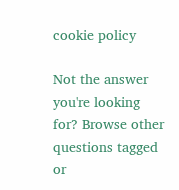cookie policy

Not the answer you're looking for? Browse other questions tagged or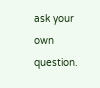ask your own question.